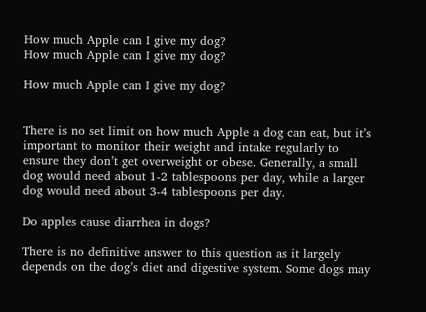How much Apple can I give my dog?
How much Apple can I give my dog?

How much Apple can I give my dog?


There is no set limit on how much Apple a dog can eat, but it’s important to monitor their weight and intake regularly to ensure they don’t get overweight or obese. Generally, a small dog would need about 1-2 tablespoons per day, while a larger dog would need about 3-4 tablespoons per day.

Do apples cause diarrhea in dogs?

There is no definitive answer to this question as it largely depends on the dog’s diet and digestive system. Some dogs may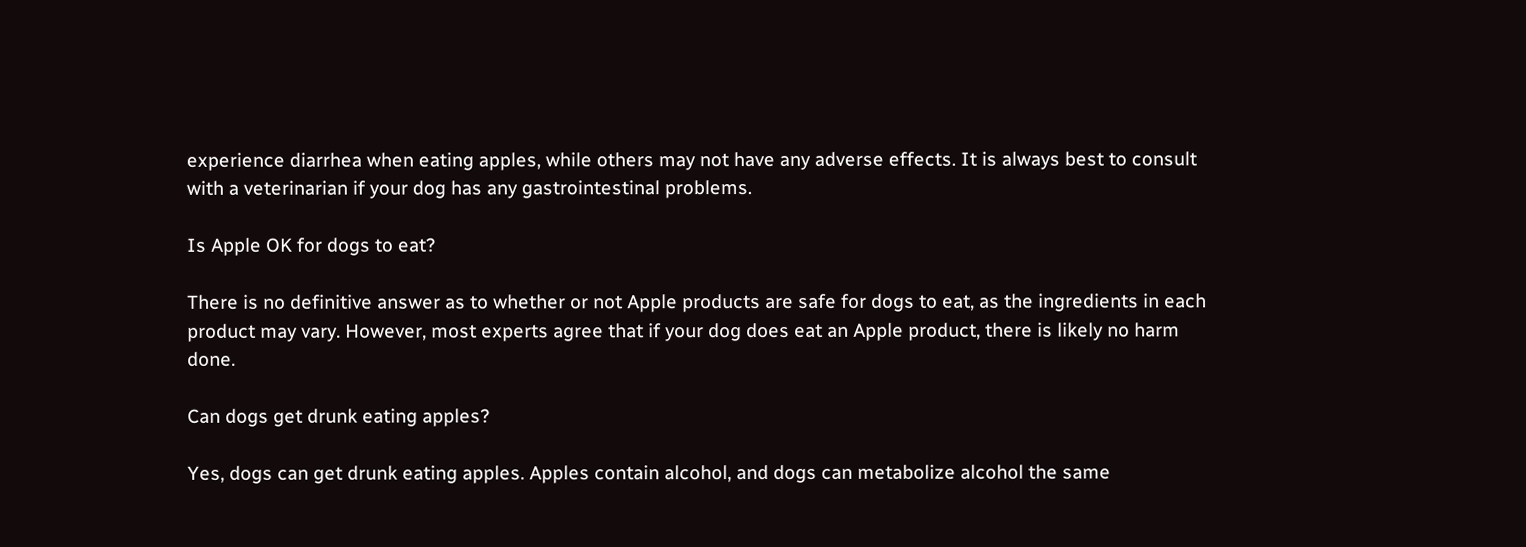experience diarrhea when eating apples, while others may not have any adverse effects. It is always best to consult with a veterinarian if your dog has any gastrointestinal problems.

Is Apple OK for dogs to eat?

There is no definitive answer as to whether or not Apple products are safe for dogs to eat, as the ingredients in each product may vary. However, most experts agree that if your dog does eat an Apple product, there is likely no harm done.

Can dogs get drunk eating apples?

Yes, dogs can get drunk eating apples. Apples contain alcohol, and dogs can metabolize alcohol the same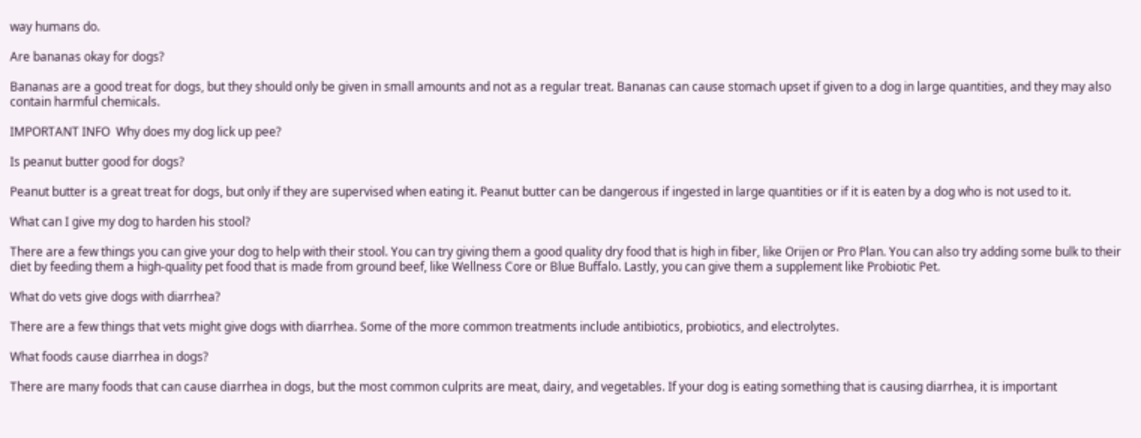way humans do.

Are bananas okay for dogs?

Bananas are a good treat for dogs, but they should only be given in small amounts and not as a regular treat. Bananas can cause stomach upset if given to a dog in large quantities, and they may also contain harmful chemicals.

IMPORTANT INFO  Why does my dog lick up pee?

Is peanut butter good for dogs?

Peanut butter is a great treat for dogs, but only if they are supervised when eating it. Peanut butter can be dangerous if ingested in large quantities or if it is eaten by a dog who is not used to it.

What can I give my dog to harden his stool?

There are a few things you can give your dog to help with their stool. You can try giving them a good quality dry food that is high in fiber, like Orijen or Pro Plan. You can also try adding some bulk to their diet by feeding them a high-quality pet food that is made from ground beef, like Wellness Core or Blue Buffalo. Lastly, you can give them a supplement like Probiotic Pet.

What do vets give dogs with diarrhea?

There are a few things that vets might give dogs with diarrhea. Some of the more common treatments include antibiotics, probiotics, and electrolytes.

What foods cause diarrhea in dogs?

There are many foods that can cause diarrhea in dogs, but the most common culprits are meat, dairy, and vegetables. If your dog is eating something that is causing diarrhea, it is important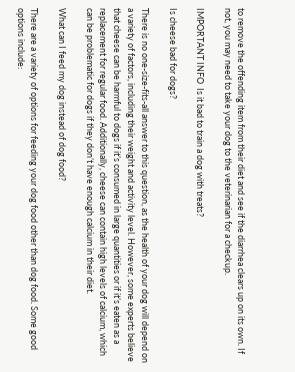to remove the offending item from their diet and see if the diarrhea clears up on its own. If not, you may need to take your dog to the veterinarian for a checkup.

IMPORTANT INFO  Is it bad to train a dog with treats?

Is cheese bad for dogs?

There is no one-size-fits-all answer to this question, as the health of your dog will depend on a variety of factors, including their weight and activity level. However, some experts believe that cheese can be harmful to dogs if it’s consumed in large quantities or if it’s eaten as a replacement for regular food. Additionally, cheese can contain high levels of calcium, which can be problematic for dogs if they don’t have enough calcium in their diet.

What can I feed my dog instead of dog food?

There are a variety of options for feeding your dog food other than dog food. Some good options include: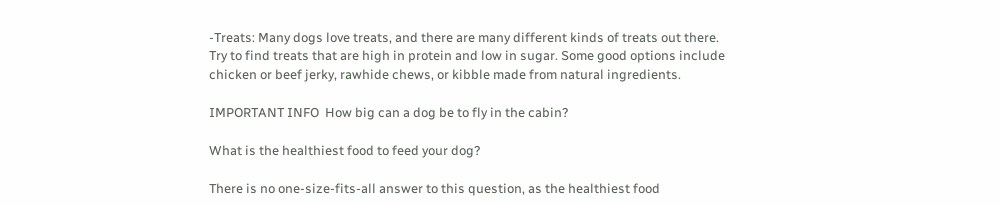-Treats: Many dogs love treats, and there are many different kinds of treats out there. Try to find treats that are high in protein and low in sugar. Some good options include chicken or beef jerky, rawhide chews, or kibble made from natural ingredients.

IMPORTANT INFO  How big can a dog be to fly in the cabin?

What is the healthiest food to feed your dog?

There is no one-size-fits-all answer to this question, as the healthiest food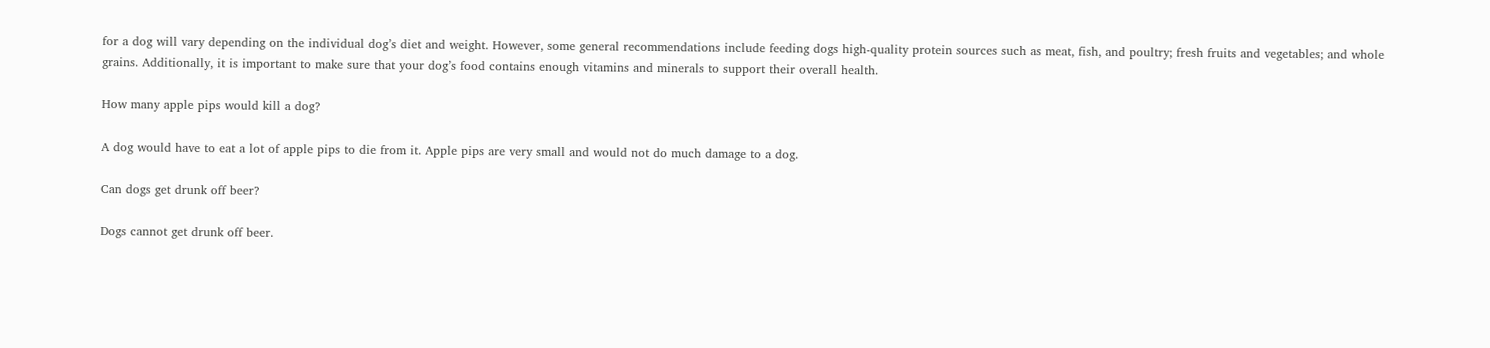for a dog will vary depending on the individual dog’s diet and weight. However, some general recommendations include feeding dogs high-quality protein sources such as meat, fish, and poultry; fresh fruits and vegetables; and whole grains. Additionally, it is important to make sure that your dog’s food contains enough vitamins and minerals to support their overall health.

How many apple pips would kill a dog?

A dog would have to eat a lot of apple pips to die from it. Apple pips are very small and would not do much damage to a dog.

Can dogs get drunk off beer?

Dogs cannot get drunk off beer.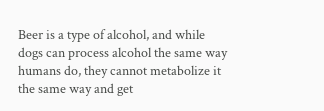Beer is a type of alcohol, and while dogs can process alcohol the same way humans do, they cannot metabolize it the same way and get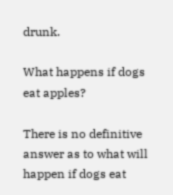drunk.

What happens if dogs eat apples?

There is no definitive answer as to what will happen if dogs eat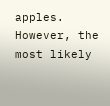apples. However, the most likely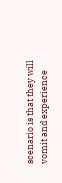scenario is that they will vomit and experience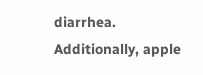diarrhea. Additionally, apple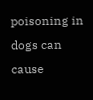poisoning in dogs can cause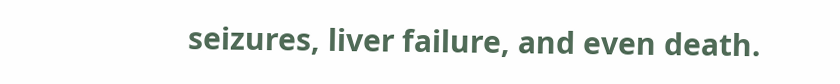seizures, liver failure, and even death.